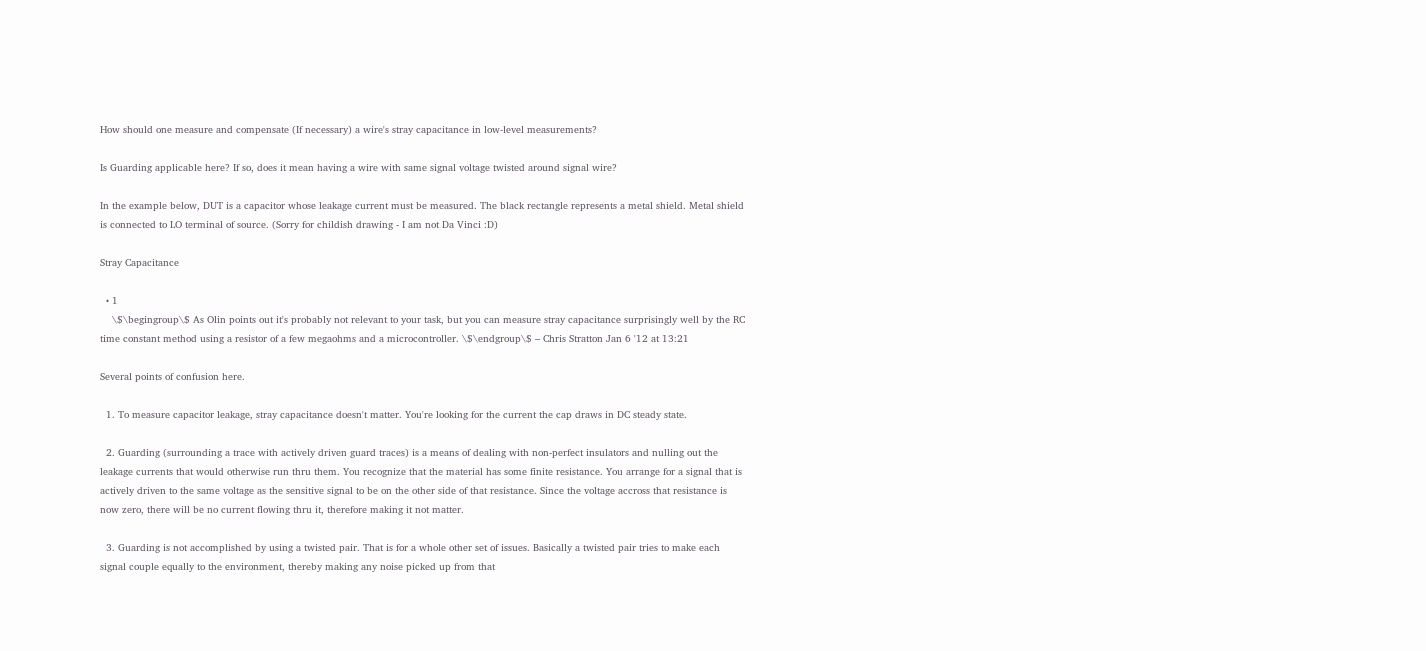How should one measure and compensate (If necessary) a wire's stray capacitance in low-level measurements?

Is Guarding applicable here? If so, does it mean having a wire with same signal voltage twisted around signal wire?

In the example below, DUT is a capacitor whose leakage current must be measured. The black rectangle represents a metal shield. Metal shield is connected to LO terminal of source. (Sorry for childish drawing - I am not Da Vinci :D)

Stray Capacitance

  • 1
    \$\begingroup\$ As Olin points out it's probably not relevant to your task, but you can measure stray capacitance surprisingly well by the RC time constant method using a resistor of a few megaohms and a microcontroller. \$\endgroup\$ – Chris Stratton Jan 6 '12 at 13:21

Several points of confusion here.

  1. To measure capacitor leakage, stray capacitance doesn't matter. You're looking for the current the cap draws in DC steady state.

  2. Guarding (surrounding a trace with actively driven guard traces) is a means of dealing with non-perfect insulators and nulling out the leakage currents that would otherwise run thru them. You recognize that the material has some finite resistance. You arrange for a signal that is actively driven to the same voltage as the sensitive signal to be on the other side of that resistance. Since the voltage accross that resistance is now zero, there will be no current flowing thru it, therefore making it not matter.

  3. Guarding is not accomplished by using a twisted pair. That is for a whole other set of issues. Basically a twisted pair tries to make each signal couple equally to the environment, thereby making any noise picked up from that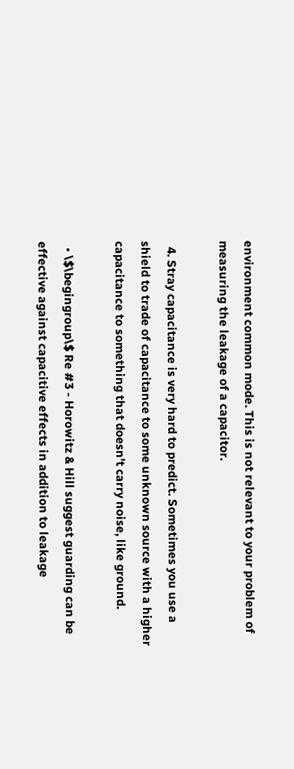environment common mode. This is not relevant to your problem of measuring the leakage of a capacitor.

  4. Stray capacitance is very hard to predict. Sometimes you use a shield to trade of capacitance to some unknown source with a higher capacitance to something that doesn't carry noise, like ground.

  • \$\begingroup\$ Re #3 - Horowitz & Hill suggest guarding can be effective against capacitive effects in addition to leakage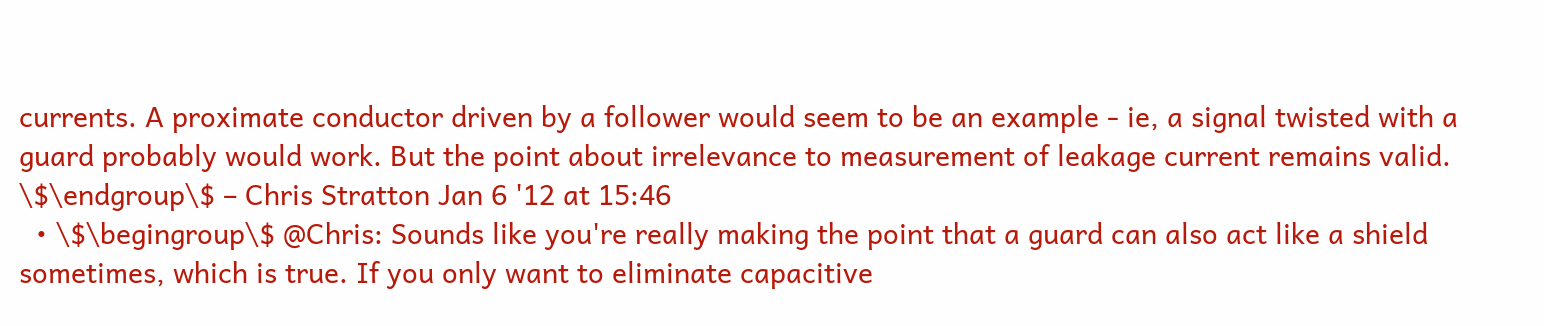currents. A proximate conductor driven by a follower would seem to be an example - ie, a signal twisted with a guard probably would work. But the point about irrelevance to measurement of leakage current remains valid. \$\endgroup\$ – Chris Stratton Jan 6 '12 at 15:46
  • \$\begingroup\$ @Chris: Sounds like you're really making the point that a guard can also act like a shield sometimes, which is true. If you only want to eliminate capacitive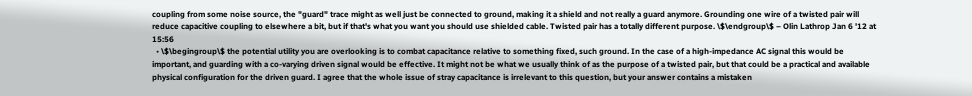coupling from some noise source, the "guard" trace might as well just be connected to ground, making it a shield and not really a guard anymore. Grounding one wire of a twisted pair will reduce capacitive coupling to elsewhere a bit, but if that's what you want you should use shielded cable. Twisted pair has a totally different purpose. \$\endgroup\$ – Olin Lathrop Jan 6 '12 at 15:56
  • \$\begingroup\$ the potential utility you are overlooking is to combat capacitance relative to something fixed, such ground. In the case of a high-impedance AC signal this would be important, and guarding with a co-varying driven signal would be effective. It might not be what we usually think of as the purpose of a twisted pair, but that could be a practical and available physical configuration for the driven guard. I agree that the whole issue of stray capacitance is irrelevant to this question, but your answer contains a mistaken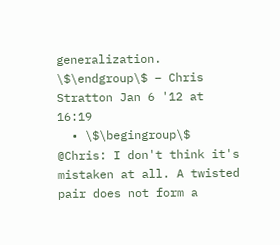generalization. \$\endgroup\$ – Chris Stratton Jan 6 '12 at 16:19
  • \$\begingroup\$ @Chris: I don't think it's mistaken at all. A twisted pair does not form a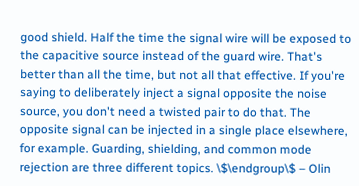good shield. Half the time the signal wire will be exposed to the capacitive source instead of the guard wire. That's better than all the time, but not all that effective. If you're saying to deliberately inject a signal opposite the noise source, you don't need a twisted pair to do that. The opposite signal can be injected in a single place elsewhere, for example. Guarding, shielding, and common mode rejection are three different topics. \$\endgroup\$ – Olin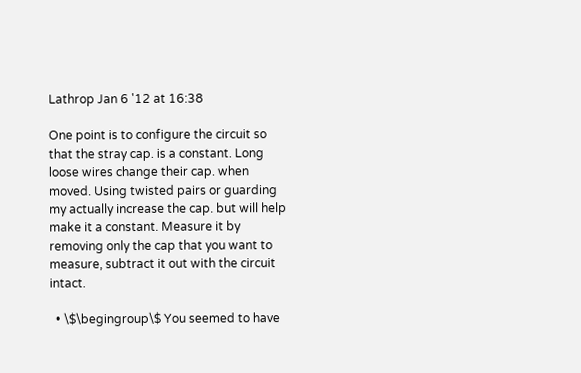Lathrop Jan 6 '12 at 16:38

One point is to configure the circuit so that the stray cap. is a constant. Long loose wires change their cap. when moved. Using twisted pairs or guarding my actually increase the cap. but will help make it a constant. Measure it by removing only the cap that you want to measure, subtract it out with the circuit intact.

  • \$\begingroup\$ You seemed to have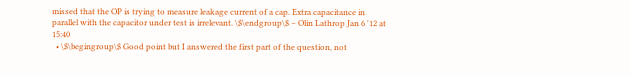missed that the OP is trying to measure leakage current of a cap. Extra capacitance in parallel with the capacitor under test is irrelevant. \$\endgroup\$ – Olin Lathrop Jan 6 '12 at 15:40
  • \$\begingroup\$ Good point but I answered the first part of the question, not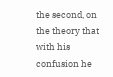the second, on the theory that with his confusion he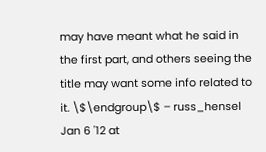may have meant what he said in the first part, and others seeing the title may want some info related to it. \$\endgroup\$ – russ_hensel Jan 6 '12 at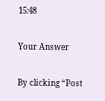15:48

Your Answer

By clicking “Post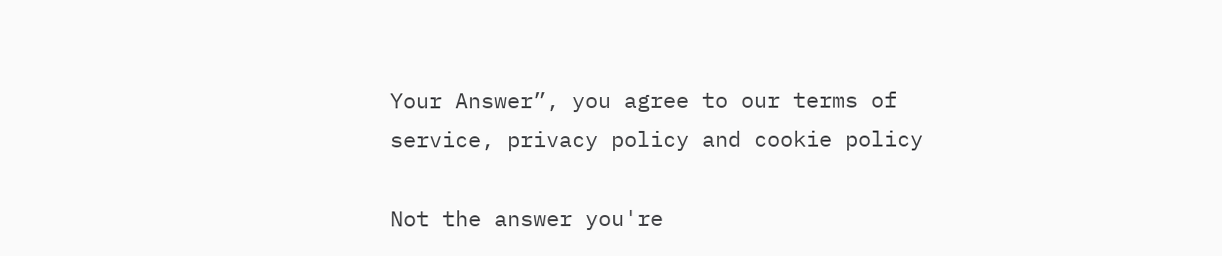Your Answer”, you agree to our terms of service, privacy policy and cookie policy

Not the answer you're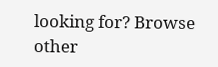looking for? Browse other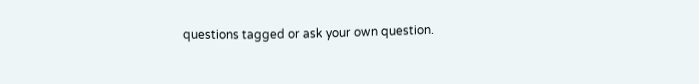questions tagged or ask your own question.